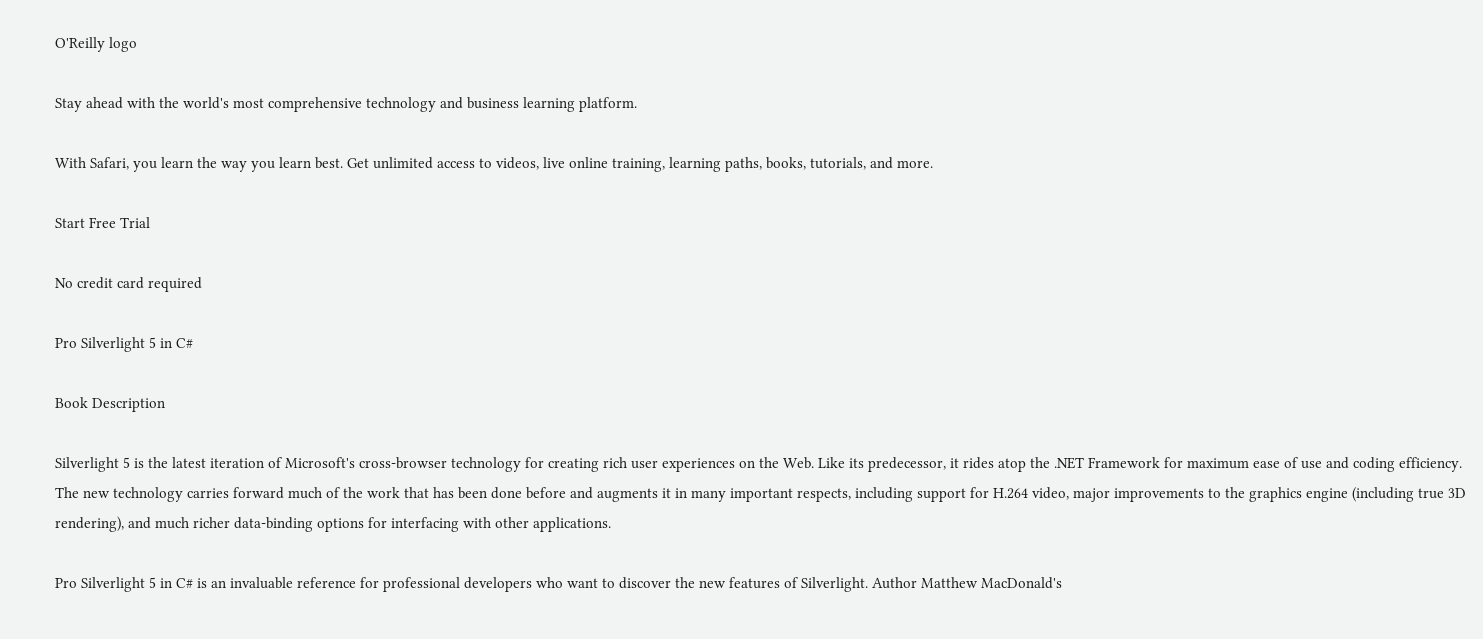O'Reilly logo

Stay ahead with the world's most comprehensive technology and business learning platform.

With Safari, you learn the way you learn best. Get unlimited access to videos, live online training, learning paths, books, tutorials, and more.

Start Free Trial

No credit card required

Pro Silverlight 5 in C#

Book Description

Silverlight 5 is the latest iteration of Microsoft's cross-browser technology for creating rich user experiences on the Web. Like its predecessor, it rides atop the .NET Framework for maximum ease of use and coding efficiency. The new technology carries forward much of the work that has been done before and augments it in many important respects, including support for H.264 video, major improvements to the graphics engine (including true 3D rendering), and much richer data-binding options for interfacing with other applications.

Pro Silverlight 5 in C# is an invaluable reference for professional developers who want to discover the new features of Silverlight. Author Matthew MacDonald's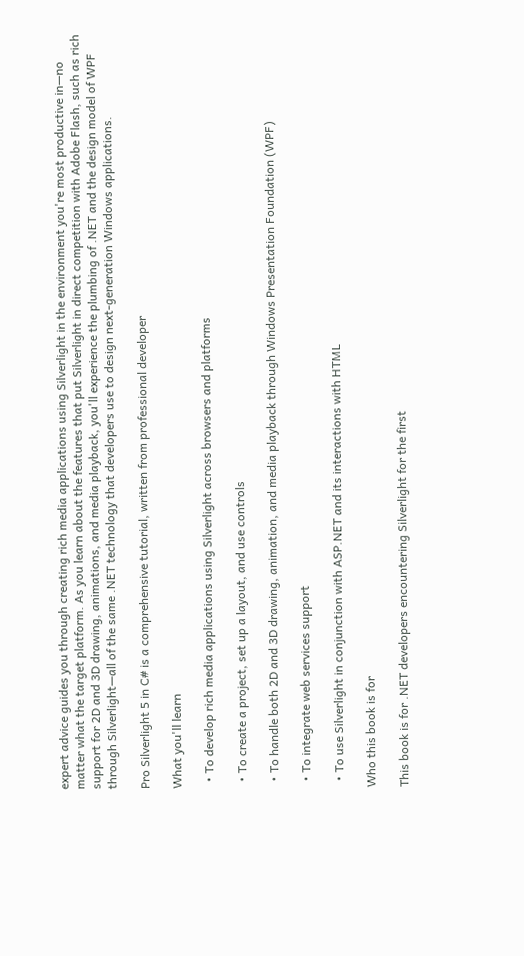expert advice guides you through creating rich media applications using Silverlight in the environment you're most productive in—no matter what the target platform. As you learn about the features that put Silverlight in direct competition with Adobe Flash, such as rich support for 2D and 3D drawing, animations, and media playback, you'll experience the plumbing of .NET and the design model of WPF through Silverlight—all of the same .NET technology that developers use to design next-generation Windows applications.

Pro Silverlight 5 in C# is a comprehensive tutorial, written from professional developer

What you'll learn

  • To develop rich media applications using Silverlight across browsers and platforms

  • To create a project, set up a layout, and use controls

  • To handle both 2D and 3D drawing, animation, and media playback through Windows Presentation Foundation (WPF)

  • To integrate web services support

  • To use Silverlight in conjunction with ASP.NET and its interactions with HTML

Who this book is for

This book is for .NET developers encountering Silverlight for the first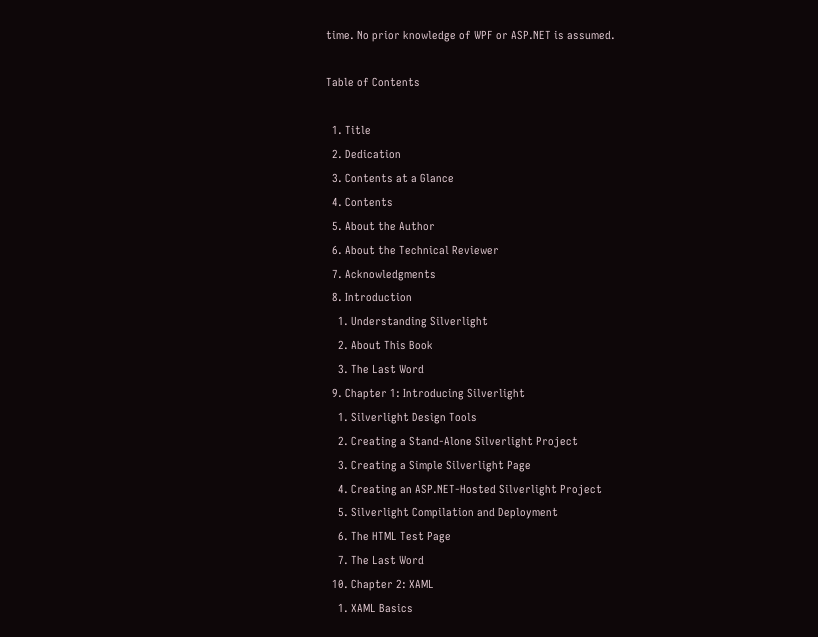time. No prior knowledge of WPF or ASP.NET is assumed.

Table of Contents

  1. Title
  2. Dedication
  3. Contents at a Glance
  4. Contents
  5. About the Author
  6. About the Technical Reviewer
  7. Acknowledgments
  8. Introduction
    1. Understanding Silverlight
    2. About This Book
    3. The Last Word
  9. Chapter 1: Introducing Silverlight
    1. Silverlight Design Tools
    2. Creating a Stand-Alone Silverlight Project
    3. Creating a Simple Silverlight Page
    4. Creating an ASP.NET-Hosted Silverlight Project
    5. Silverlight Compilation and Deployment
    6. The HTML Test Page
    7. The Last Word
  10. Chapter 2: XAML
    1. XAML Basics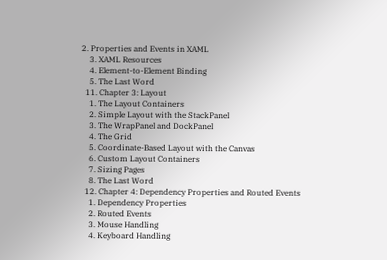2. Properties and Events in XAML
    3. XAML Resources
    4. Element-to-Element Binding
    5. The Last Word
  11. Chapter 3: Layout
    1. The Layout Containers
    2. Simple Layout with the StackPanel
    3. The WrapPanel and DockPanel
    4. The Grid
    5. Coordinate-Based Layout with the Canvas
    6. Custom Layout Containers
    7. Sizing Pages
    8. The Last Word
  12. Chapter 4: Dependency Properties and Routed Events
    1. Dependency Properties
    2. Routed Events
    3. Mouse Handling
    4. Keyboard Handling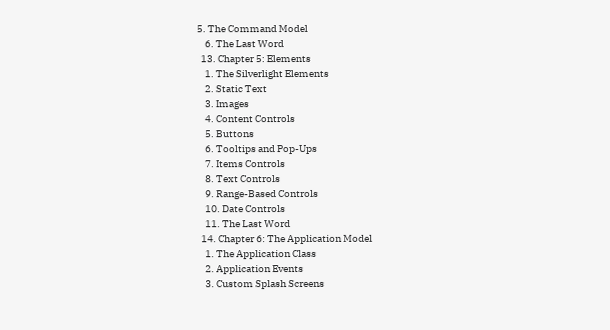5. The Command Model
    6. The Last Word
  13. Chapter 5: Elements
    1. The Silverlight Elements
    2. Static Text
    3. Images
    4. Content Controls
    5. Buttons
    6. Tooltips and Pop-Ups
    7. Items Controls
    8. Text Controls
    9. Range-Based Controls
    10. Date Controls
    11. The Last Word
  14. Chapter 6: The Application Model
    1. The Application Class
    2. Application Events
    3. Custom Splash Screens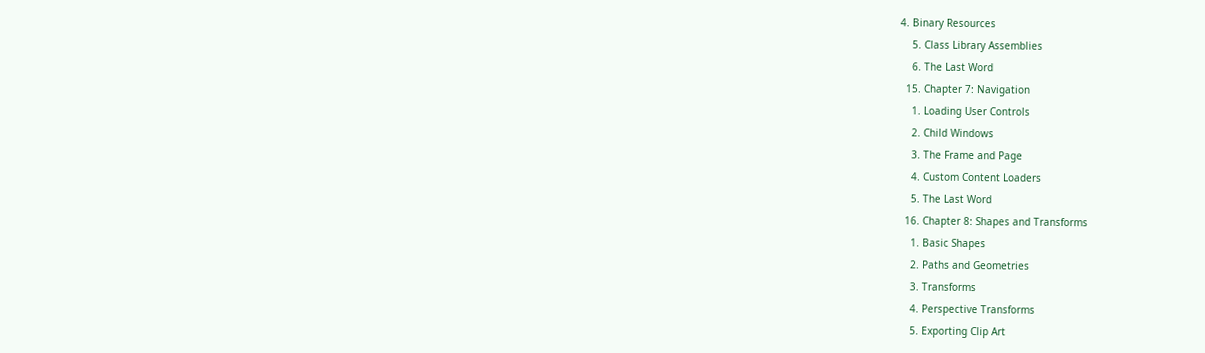4. Binary Resources
    5. Class Library Assemblies
    6. The Last Word
  15. Chapter 7: Navigation
    1. Loading User Controls
    2. Child Windows
    3. The Frame and Page
    4. Custom Content Loaders
    5. The Last Word
  16. Chapter 8: Shapes and Transforms
    1. Basic Shapes
    2. Paths and Geometries
    3. Transforms
    4. Perspective Transforms
    5. Exporting Clip Art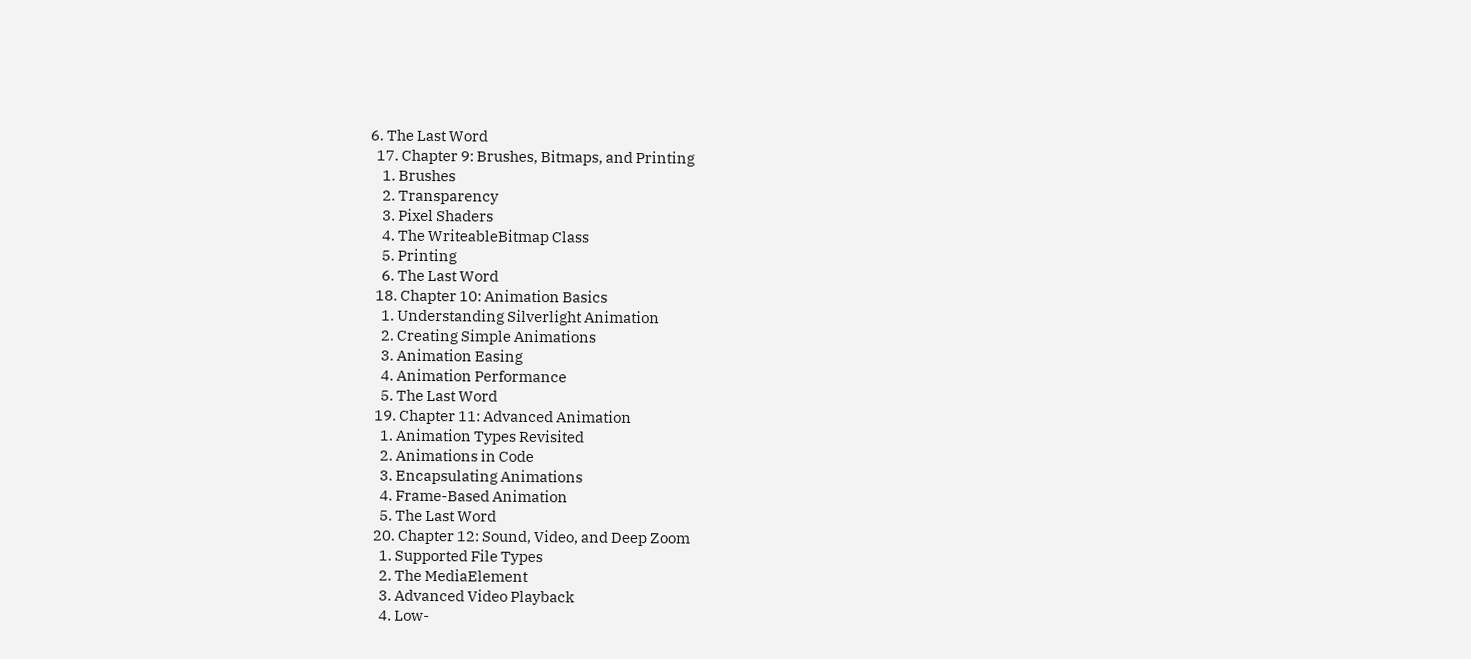6. The Last Word
  17. Chapter 9: Brushes, Bitmaps, and Printing
    1. Brushes
    2. Transparency
    3. Pixel Shaders
    4. The WriteableBitmap Class
    5. Printing
    6. The Last Word
  18. Chapter 10: Animation Basics
    1. Understanding Silverlight Animation
    2. Creating Simple Animations
    3. Animation Easing
    4. Animation Performance
    5. The Last Word
  19. Chapter 11: Advanced Animation
    1. Animation Types Revisited
    2. Animations in Code
    3. Encapsulating Animations
    4. Frame-Based Animation
    5. The Last Word
  20. Chapter 12: Sound, Video, and Deep Zoom
    1. Supported File Types
    2. The MediaElement
    3. Advanced Video Playback
    4. Low-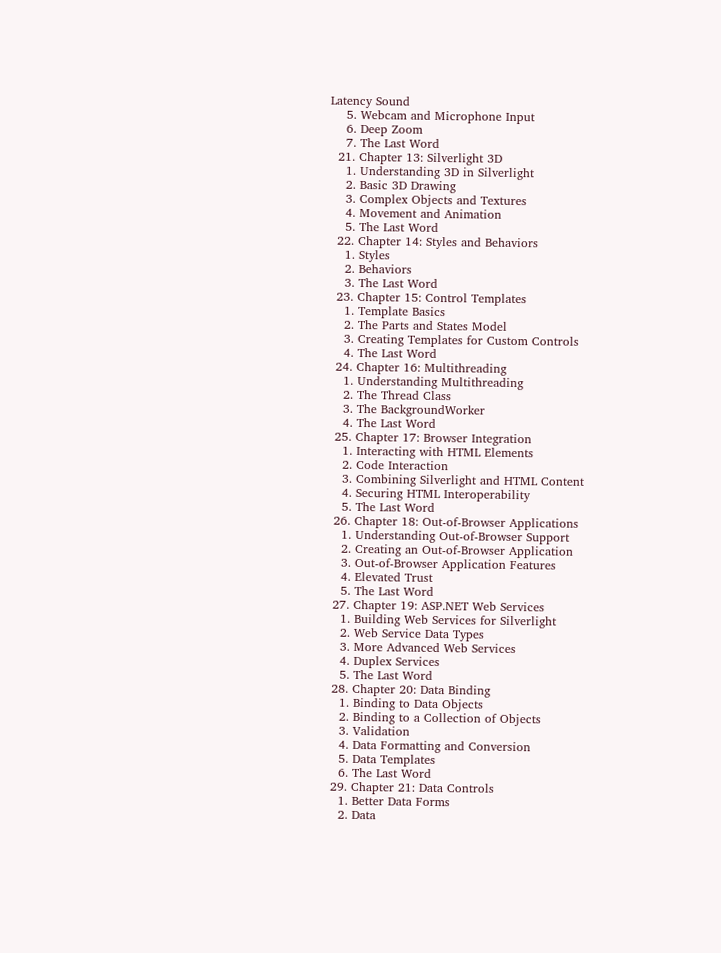Latency Sound
    5. Webcam and Microphone Input
    6. Deep Zoom
    7. The Last Word
  21. Chapter 13: Silverlight 3D
    1. Understanding 3D in Silverlight
    2. Basic 3D Drawing
    3. Complex Objects and Textures
    4. Movement and Animation
    5. The Last Word
  22. Chapter 14: Styles and Behaviors
    1. Styles
    2. Behaviors
    3. The Last Word
  23. Chapter 15: Control Templates
    1. Template Basics
    2. The Parts and States Model
    3. Creating Templates for Custom Controls
    4. The Last Word
  24. Chapter 16: Multithreading
    1. Understanding Multithreading
    2. The Thread Class
    3. The BackgroundWorker
    4. The Last Word
  25. Chapter 17: Browser Integration
    1. Interacting with HTML Elements
    2. Code Interaction
    3. Combining Silverlight and HTML Content
    4. Securing HTML Interoperability
    5. The Last Word
  26. Chapter 18: Out-of-Browser Applications
    1. Understanding Out-of-Browser Support
    2. Creating an Out-of-Browser Application
    3. Out-of-Browser Application Features
    4. Elevated Trust
    5. The Last Word
  27. Chapter 19: ASP.NET Web Services
    1. Building Web Services for Silverlight
    2. Web Service Data Types
    3. More Advanced Web Services
    4. Duplex Services
    5. The Last Word
  28. Chapter 20: Data Binding
    1. Binding to Data Objects
    2. Binding to a Collection of Objects
    3. Validation
    4. Data Formatting and Conversion
    5. Data Templates
    6. The Last Word
  29. Chapter 21: Data Controls
    1. Better Data Forms
    2. Data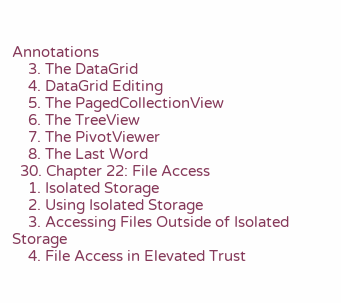Annotations
    3. The DataGrid
    4. DataGrid Editing
    5. The PagedCollectionView
    6. The TreeView
    7. The PivotViewer
    8. The Last Word
  30. Chapter 22: File Access
    1. Isolated Storage
    2. Using Isolated Storage
    3. Accessing Files Outside of Isolated Storage
    4. File Access in Elevated Trust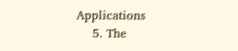Applications
    5. The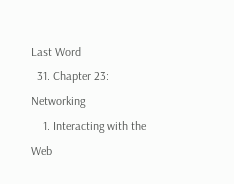Last Word
  31. Chapter 23: Networking
    1. Interacting with the Web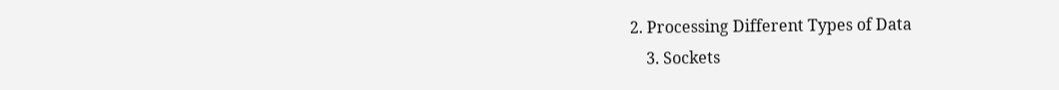2. Processing Different Types of Data
    3. Sockets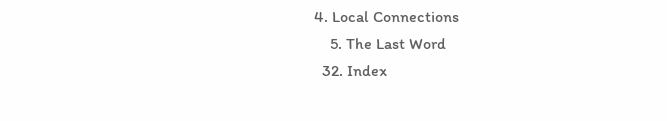4. Local Connections
    5. The Last Word
  32. Index